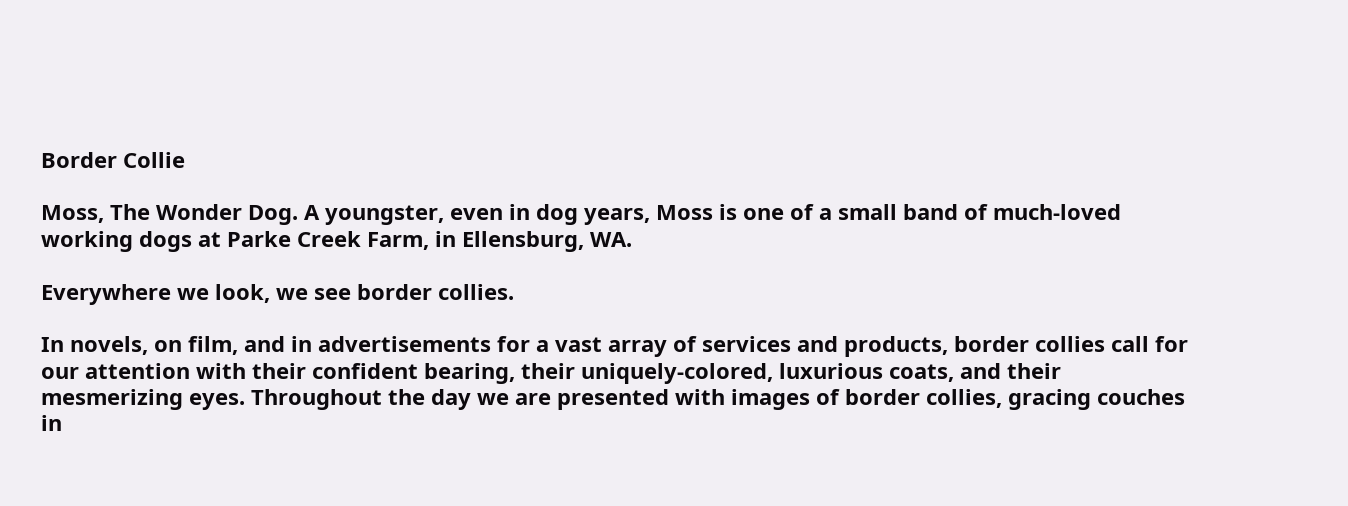Border Collie

Moss, The Wonder Dog. A youngster, even in dog years, Moss is one of a small band of much-loved working dogs at Parke Creek Farm, in Ellensburg, WA.

Everywhere we look, we see border collies.

In novels, on film, and in advertisements for a vast array of services and products, border collies call for our attention with their confident bearing, their uniquely-colored, luxurious coats, and their mesmerizing eyes. Throughout the day we are presented with images of border collies, gracing couches in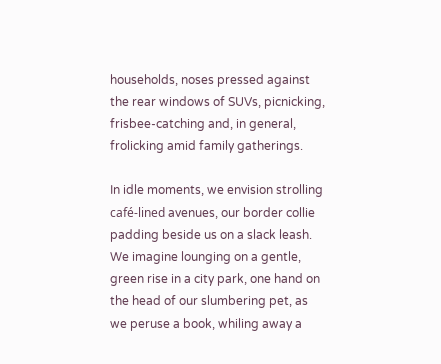households, noses pressed against the rear windows of SUVs, picnicking, frisbee-catching and, in general, frolicking amid family gatherings.

In idle moments, we envision strolling café-lined avenues, our border collie padding beside us on a slack leash. We imagine lounging on a gentle, green rise in a city park, one hand on the head of our slumbering pet, as we peruse a book, whiling away a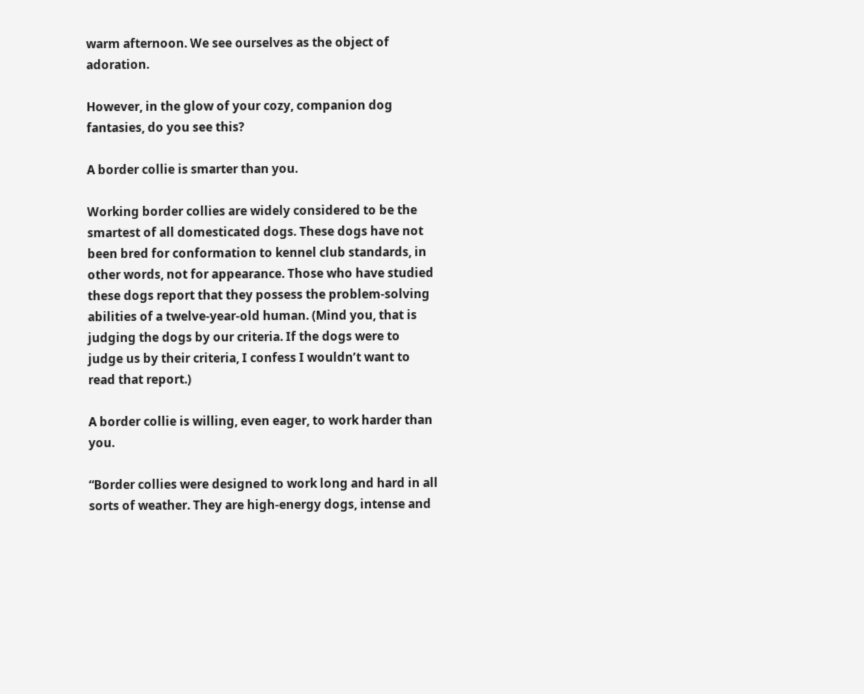warm afternoon. We see ourselves as the object of adoration.

However, in the glow of your cozy, companion dog fantasies, do you see this?

A border collie is smarter than you.

Working border collies are widely considered to be the smartest of all domesticated dogs. These dogs have not been bred for conformation to kennel club standards, in other words, not for appearance. Those who have studied these dogs report that they possess the problem-solving abilities of a twelve-year-old human. (Mind you, that is judging the dogs by our criteria. If the dogs were to judge us by their criteria, I confess I wouldn’t want to read that report.)

A border collie is willing, even eager, to work harder than you.

“Border collies were designed to work long and hard in all sorts of weather. They are high-energy dogs, intense and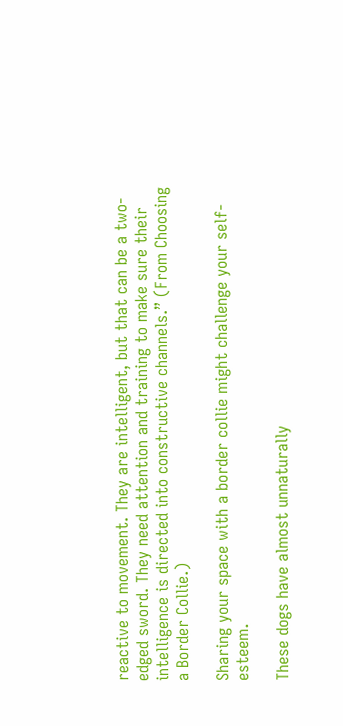reactive to movement. They are intelligent, but that can be a two-edged sword. They need attention and training to make sure their intelligence is directed into constructive channels.” (From Choosing a Border Collie.)

Sharing your space with a border collie might challenge your self-esteem.

These dogs have almost unnaturally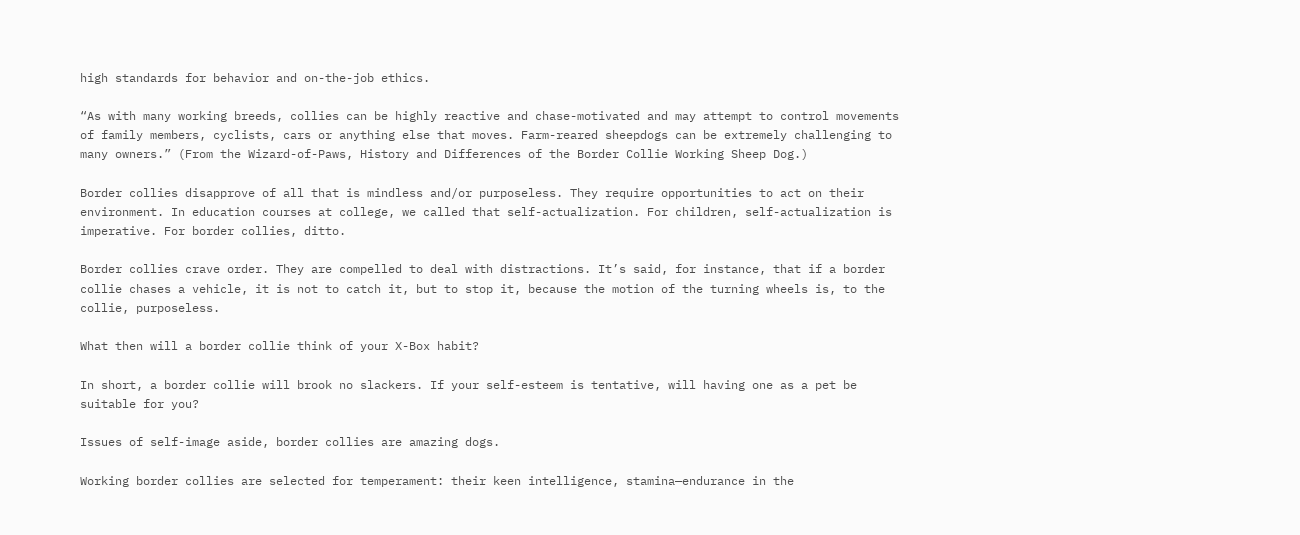high standards for behavior and on-the-job ethics.

“As with many working breeds, collies can be highly reactive and chase-motivated and may attempt to control movements of family members, cyclists, cars or anything else that moves. Farm-reared sheepdogs can be extremely challenging to many owners.” (From the Wizard-of-Paws, History and Differences of the Border Collie Working Sheep Dog.)

Border collies disapprove of all that is mindless and/or purposeless. They require opportunities to act on their environment. In education courses at college, we called that self-actualization. For children, self-actualization is imperative. For border collies, ditto.

Border collies crave order. They are compelled to deal with distractions. It’s said, for instance, that if a border collie chases a vehicle, it is not to catch it, but to stop it, because the motion of the turning wheels is, to the collie, purposeless.

What then will a border collie think of your X-Box habit?

In short, a border collie will brook no slackers. If your self-esteem is tentative, will having one as a pet be suitable for you?

Issues of self-image aside, border collies are amazing dogs.

Working border collies are selected for temperament: their keen intelligence, stamina—endurance in the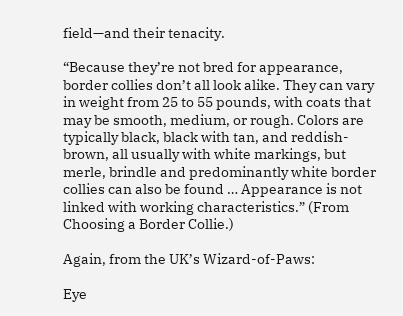field—and their tenacity.

“Because they’re not bred for appearance, border collies don’t all look alike. They can vary in weight from 25 to 55 pounds, with coats that may be smooth, medium, or rough. Colors are typically black, black with tan, and reddish-brown, all usually with white markings, but merle, brindle and predominantly white border collies can also be found … Appearance is not linked with working characteristics.” (From Choosing a Border Collie.)

Again, from the UK’s Wizard-of-Paws:

Eye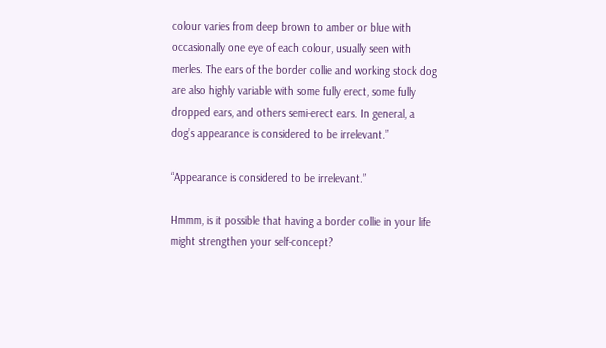colour varies from deep brown to amber or blue with occasionally one eye of each colour, usually seen with merles. The ears of the border collie and working stock dog are also highly variable with some fully erect, some fully dropped ears, and others semi-erect ears. In general, a dog’s appearance is considered to be irrelevant.”

“Appearance is considered to be irrelevant.”

Hmmm, is it possible that having a border collie in your life might strengthen your self-concept?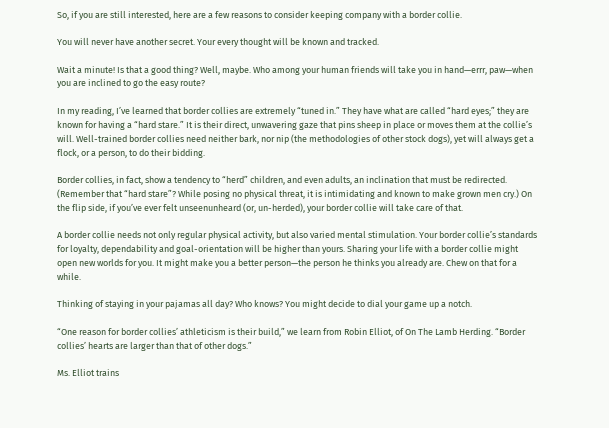So, if you are still interested, here are a few reasons to consider keeping company with a border collie.

You will never have another secret. Your every thought will be known and tracked.

Wait a minute! Is that a good thing? Well, maybe. Who among your human friends will take you in hand—errr, paw—when you are inclined to go the easy route?

In my reading, I’ve learned that border collies are extremely “tuned in.” They have what are called “hard eyes;” they are known for having a “hard stare.” It is their direct, unwavering gaze that pins sheep in place or moves them at the collie’s will. Well-trained border collies need neither bark, nor nip (the methodologies of other stock dogs), yet will always get a flock, or a person, to do their bidding.

Border collies, in fact, show a tendency to “herd” children, and even adults, an inclination that must be redirected. (Remember that “hard stare”? While posing no physical threat, it is intimidating and known to make grown men cry.) On the flip side, if you’ve ever felt unseenunheard (or, un-herded), your border collie will take care of that.

A border collie needs not only regular physical activity, but also varied mental stimulation. Your border collie’s standards for loyalty, dependability and goal-orientation will be higher than yours. Sharing your life with a border collie might open new worlds for you. It might make you a better person—the person he thinks you already are. Chew on that for a while.

Thinking of staying in your pajamas all day? Who knows? You might decide to dial your game up a notch.

“One reason for border collies’ athleticism is their build,” we learn from Robin Elliot, of On The Lamb Herding. “Border collies’ hearts are larger than that of other dogs.”

Ms. Elliot trains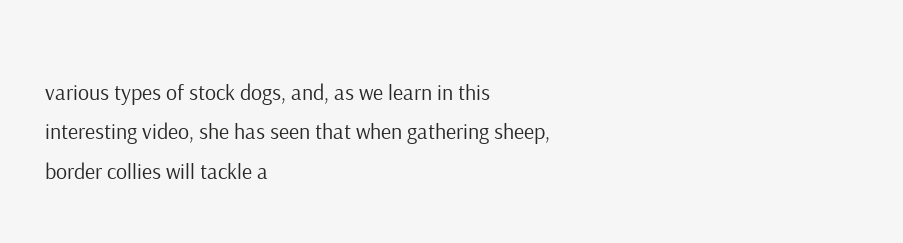various types of stock dogs, and, as we learn in this interesting video, she has seen that when gathering sheep, border collies will tackle a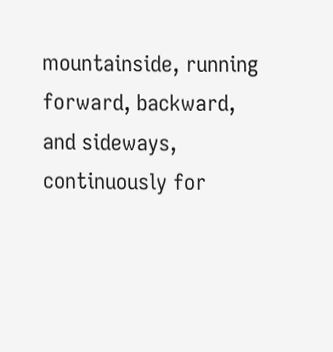mountainside, running forward, backward, and sideways, continuously for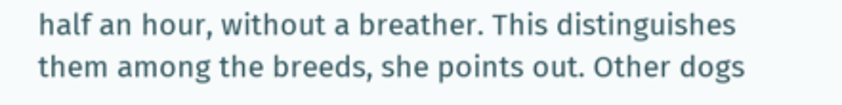half an hour, without a breather. This distinguishes them among the breeds, she points out. Other dogs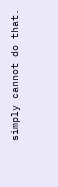simply cannot do that.